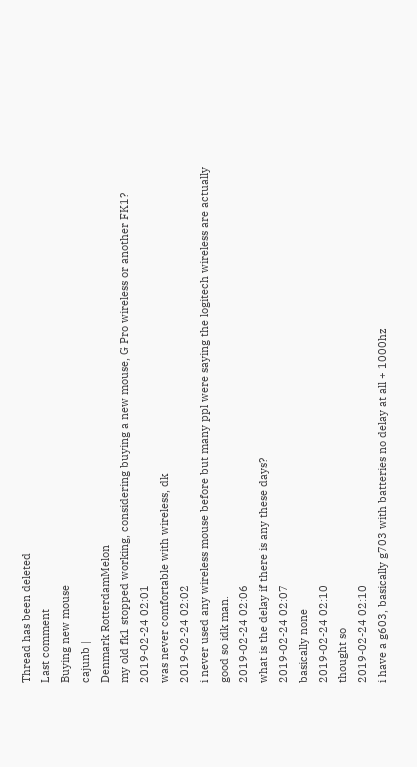Thread has been deleted
Last comment
Buying new mouse
cajunb |
Denmark RotterdamMelon
my old fk1 stopped working, considering buying a new mouse, G Pro wireless or another FK1?
2019-02-24 02:01
was never comfortable with wireless, dk
2019-02-24 02:02
i never used any wireless mouse before but many ppl were saying the logitech wireless are actually good so idk man.
2019-02-24 02:06
what is the delay if there is any these days?
2019-02-24 02:07
basically none
2019-02-24 02:10
thought so
2019-02-24 02:10
i have a g603, basically g703 with batteries no delay at all + 1000hz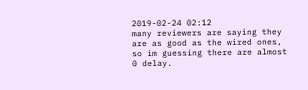2019-02-24 02:12
many reviewers are saying they are as good as the wired ones, so im guessing there are almost 0 delay.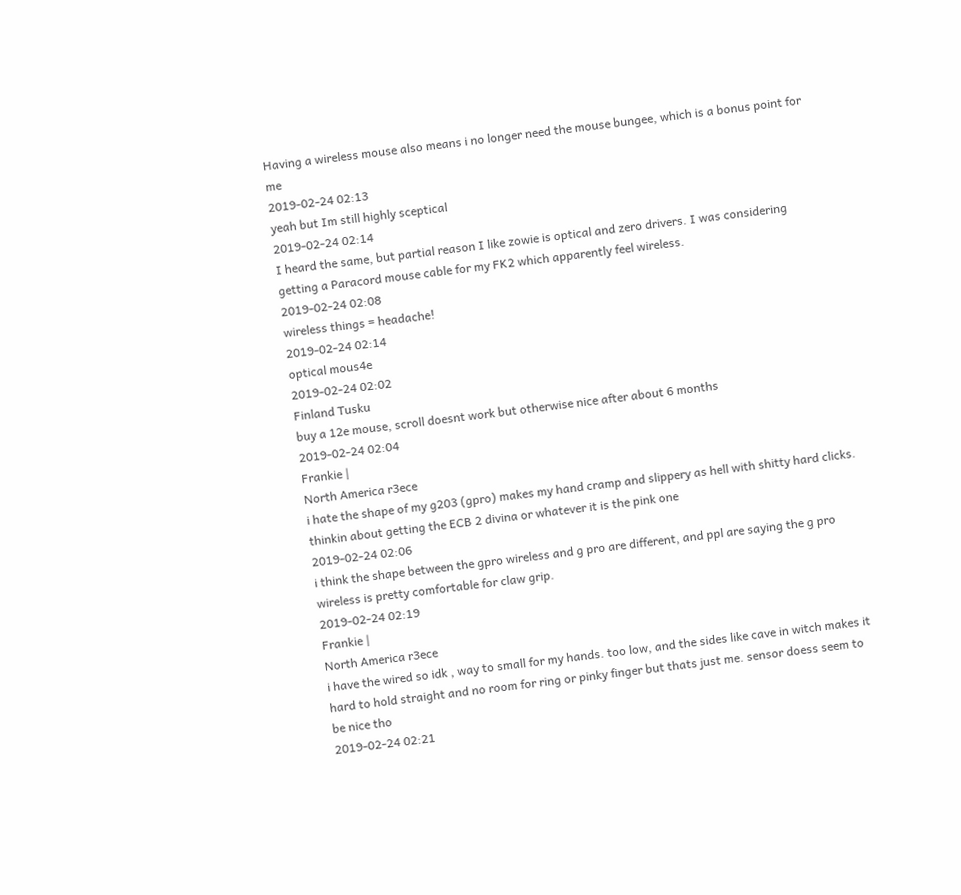Having a wireless mouse also means i no longer need the mouse bungee, which is a bonus point for me
2019-02-24 02:13
yeah but Im still highly sceptical
2019-02-24 02:14
I heard the same, but partial reason I like zowie is optical and zero drivers. I was considering getting a Paracord mouse cable for my FK2 which apparently feel wireless.
2019-02-24 02:08
wireless things = headache!
2019-02-24 02:14
optical mous4e
2019-02-24 02:02
Finland Tusku
buy a 12e mouse, scroll doesnt work but otherwise nice after about 6 months
2019-02-24 02:04
Frankie |
North America r3ece
i hate the shape of my g203 (gpro) makes my hand cramp and slippery as hell with shitty hard clicks. thinkin about getting the ECB 2 divina or whatever it is the pink one
2019-02-24 02:06
i think the shape between the gpro wireless and g pro are different, and ppl are saying the g pro wireless is pretty comfortable for claw grip.
2019-02-24 02:19
Frankie |
North America r3ece
i have the wired so idk , way to small for my hands. too low, and the sides like cave in witch makes it hard to hold straight and no room for ring or pinky finger but thats just me. sensor doess seem to be nice tho
2019-02-24 02:21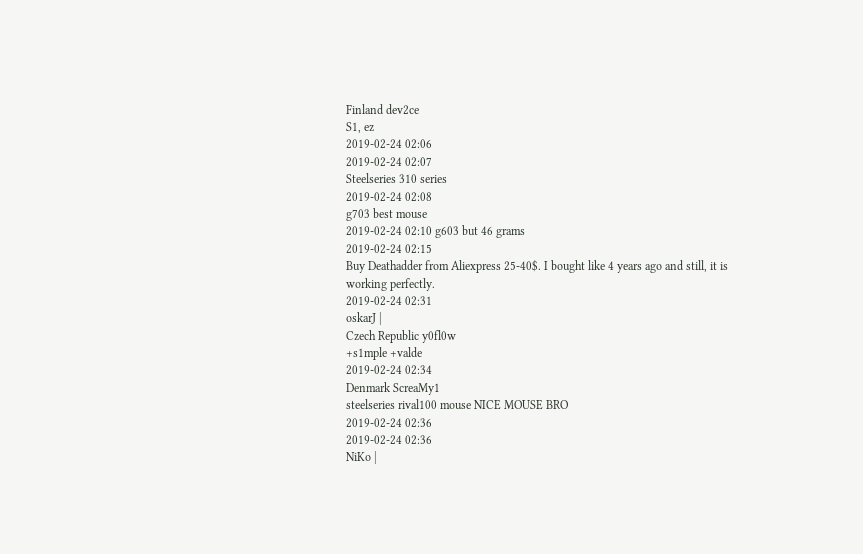Finland dev2ce
S1, ez
2019-02-24 02:06
2019-02-24 02:07
Steelseries 310 series
2019-02-24 02:08
g703 best mouse
2019-02-24 02:10 g603 but 46 grams
2019-02-24 02:15
Buy Deathadder from Aliexpress 25-40$. I bought like 4 years ago and still, it is working perfectly.
2019-02-24 02:31
oskarJ |
Czech Republic y0fl0w
+s1mple +valde
2019-02-24 02:34
Denmark ScreaMy1
steelseries rival100 mouse NICE MOUSE BRO
2019-02-24 02:36
2019-02-24 02:36
NiKo |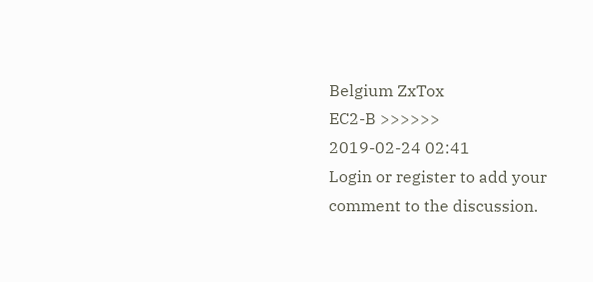Belgium ZxTox
EC2-B >>>>>>
2019-02-24 02:41
Login or register to add your comment to the discussion.